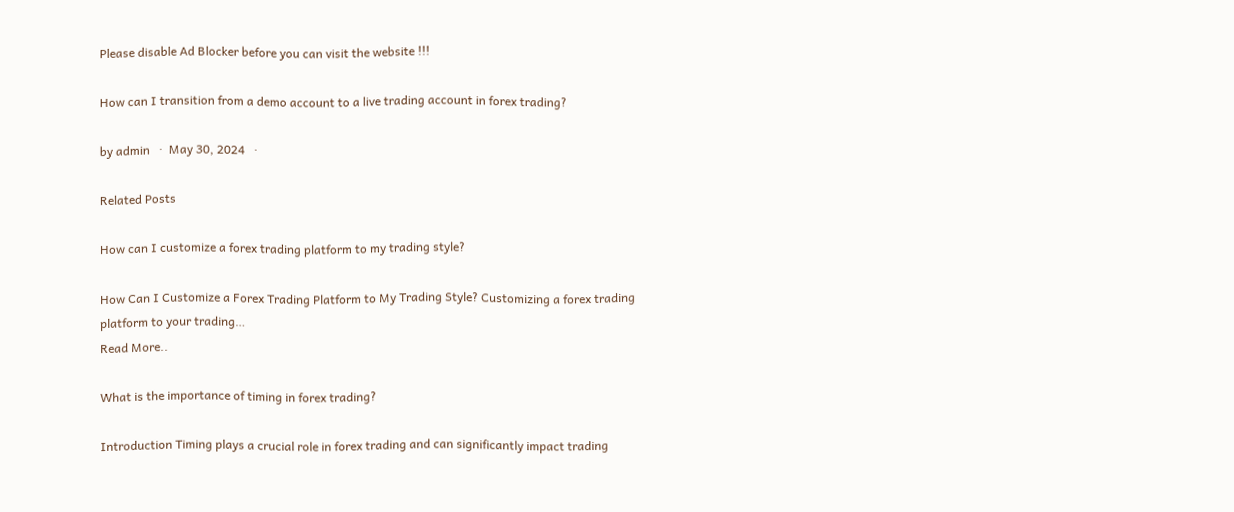Please disable Ad Blocker before you can visit the website !!!

How can I transition from a demo account to a live trading account in forex trading?

by admin   ·  May 30, 2024   ·

Related Posts

How can I customize a forex trading platform to my trading style?

How Can I Customize a Forex Trading Platform to My Trading Style? Customizing a forex trading platform to your trading…
Read More..

What is the importance of timing in forex trading?

Introduction Timing plays a crucial role in forex trading and can significantly impact trading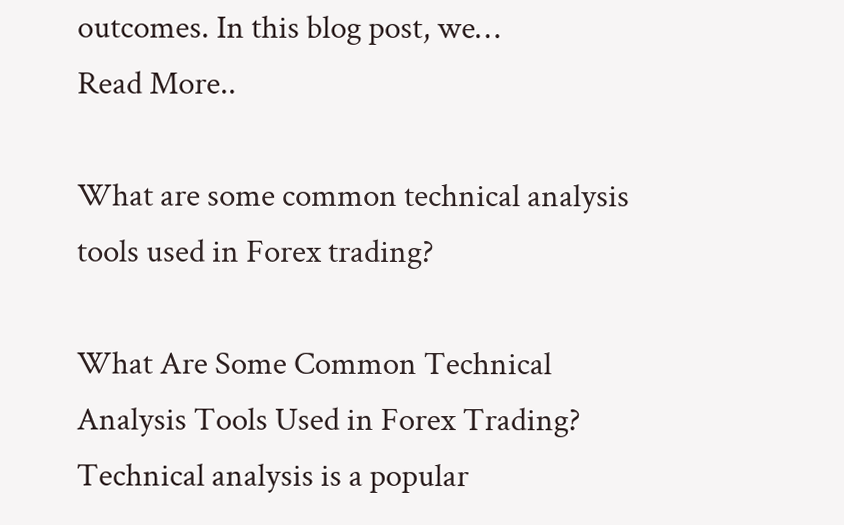outcomes. In this blog post, we…
Read More..

What are some common technical analysis tools used in Forex trading?

What Are Some Common Technical Analysis Tools Used in Forex Trading? Technical analysis is a popular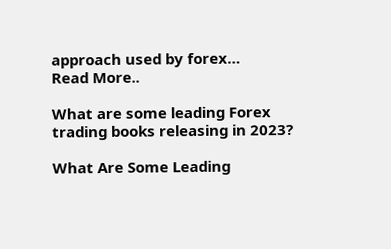approach used by forex…
Read More..

What are some leading Forex trading books releasing in 2023?

What Are Some Leading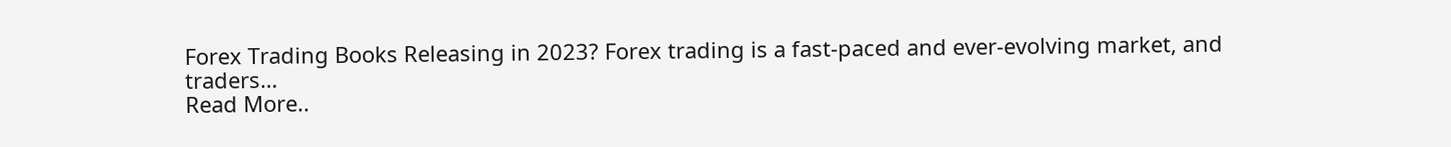Forex Trading Books Releasing in 2023? Forex trading is a fast-paced and ever-evolving market, and traders…
Read More..